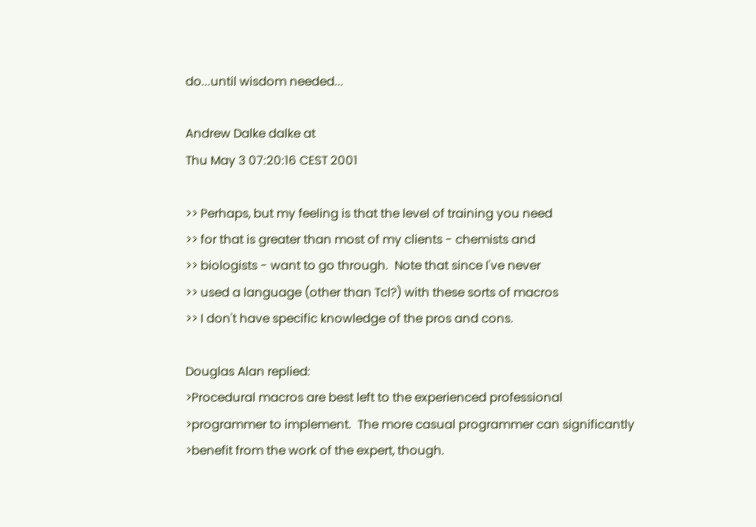do...until wisdom needed...

Andrew Dalke dalke at
Thu May 3 07:20:16 CEST 2001

>> Perhaps, but my feeling is that the level of training you need
>> for that is greater than most of my clients - chemists and
>> biologists - want to go through.  Note that since I've never
>> used a language (other than Tcl?) with these sorts of macros
>> I don't have specific knowledge of the pros and cons.

Douglas Alan replied:
>Procedural macros are best left to the experienced professional
>programmer to implement.  The more casual programmer can significantly
>benefit from the work of the expert, though.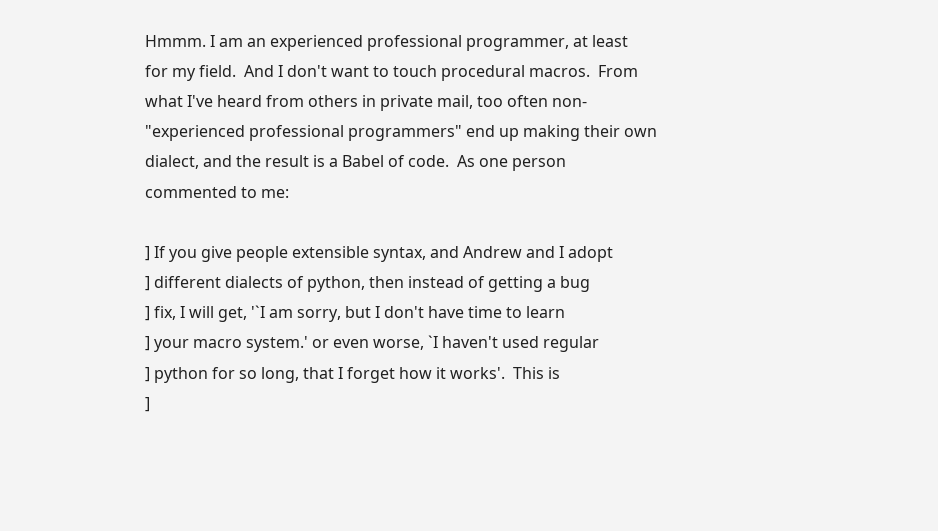Hmmm. I am an experienced professional programmer, at least
for my field.  And I don't want to touch procedural macros.  From
what I've heard from others in private mail, too often non-
"experienced professional programmers" end up making their own
dialect, and the result is a Babel of code.  As one person
commented to me:

] If you give people extensible syntax, and Andrew and I adopt
] different dialects of python, then instead of getting a bug
] fix, I will get, '`I am sorry, but I don't have time to learn
] your macro system.' or even worse, `I haven't used regular
] python for so long, that I forget how it works'.  This is
]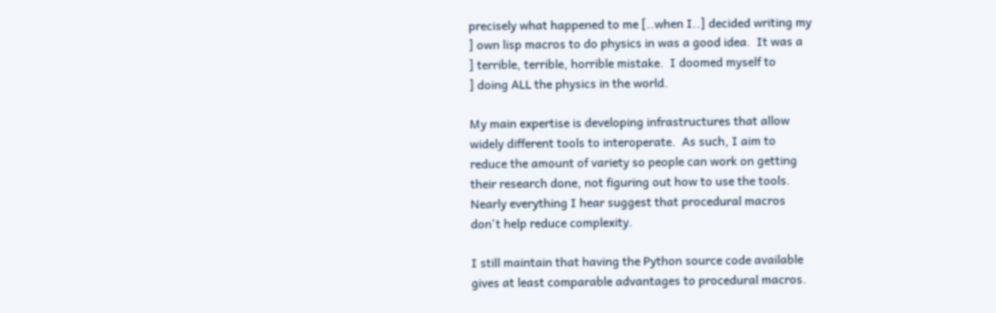precisely what happened to me [..when I..] decided writing my
] own lisp macros to do physics in was a good idea.  It was a
] terrible, terrible, horrible mistake.  I doomed myself to
] doing ALL the physics in the world.

My main expertise is developing infrastructures that allow
widely different tools to interoperate.  As such, I aim to
reduce the amount of variety so people can work on getting
their research done, not figuring out how to use the tools.
Nearly everything I hear suggest that procedural macros
don't help reduce complexity.

I still maintain that having the Python source code available
gives at least comparable advantages to procedural macros.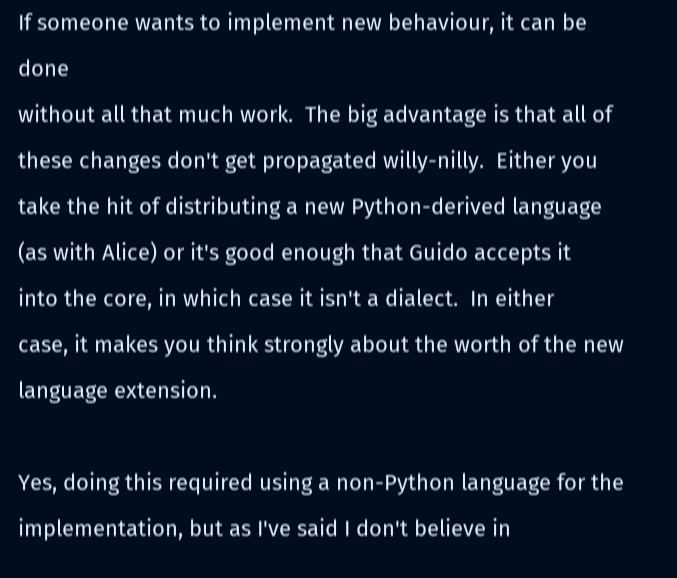If someone wants to implement new behaviour, it can be done
without all that much work.  The big advantage is that all of
these changes don't get propagated willy-nilly.  Either you
take the hit of distributing a new Python-derived language
(as with Alice) or it's good enough that Guido accepts it
into the core, in which case it isn't a dialect.  In either
case, it makes you think strongly about the worth of the new
language extension.

Yes, doing this required using a non-Python language for the
implementation, but as I've said I don't believe in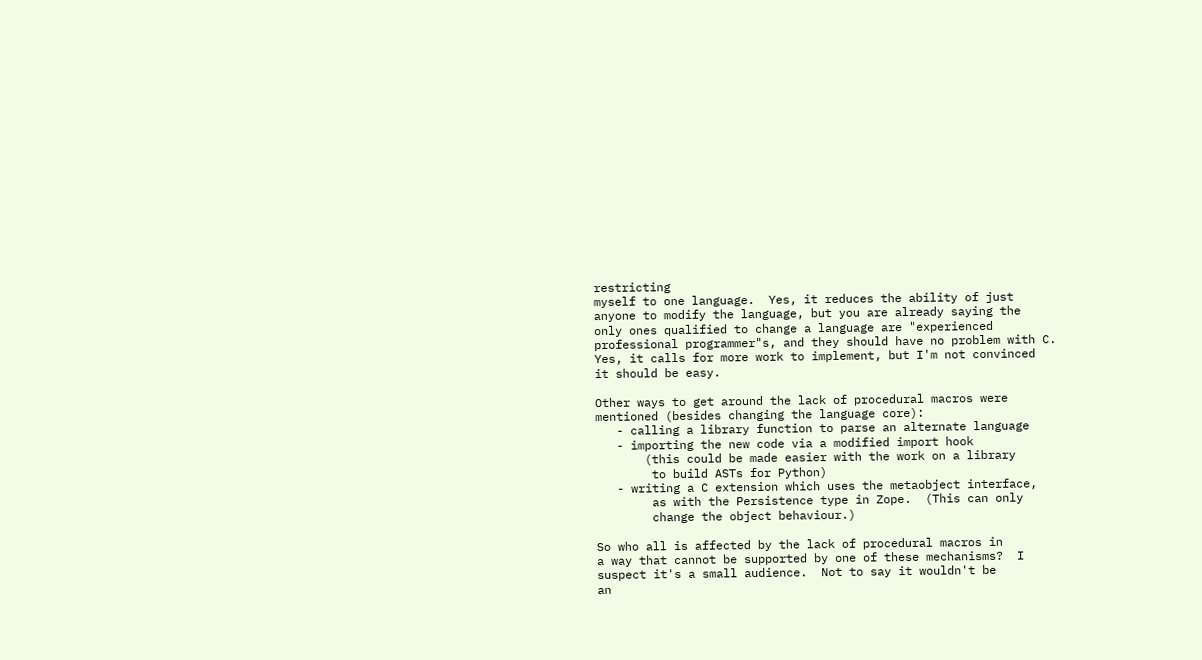restricting
myself to one language.  Yes, it reduces the ability of just
anyone to modify the language, but you are already saying the
only ones qualified to change a language are "experienced
professional programmer"s, and they should have no problem with C.
Yes, it calls for more work to implement, but I'm not convinced
it should be easy.

Other ways to get around the lack of procedural macros were
mentioned (besides changing the language core):
   - calling a library function to parse an alternate language
   - importing the new code via a modified import hook
       (this could be made easier with the work on a library
        to build ASTs for Python)
   - writing a C extension which uses the metaobject interface,
        as with the Persistence type in Zope.  (This can only
        change the object behaviour.)

So who all is affected by the lack of procedural macros in
a way that cannot be supported by one of these mechanisms?  I
suspect it's a small audience.  Not to say it wouldn't be
an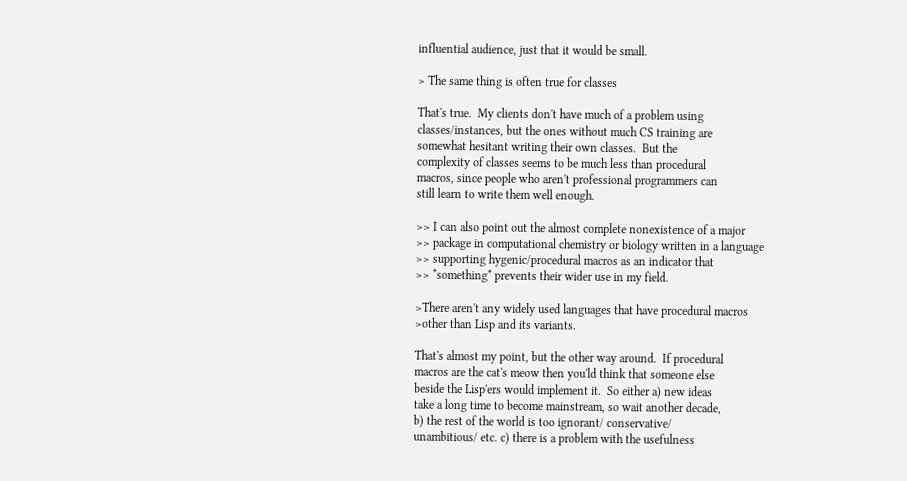influential audience, just that it would be small.

> The same thing is often true for classes

That's true.  My clients don't have much of a problem using
classes/instances, but the ones without much CS training are
somewhat hesitant writing their own classes.  But the
complexity of classes seems to be much less than procedural
macros, since people who aren't professional programmers can
still learn to write them well enough.

>> I can also point out the almost complete nonexistence of a major
>> package in computational chemistry or biology written in a language
>> supporting hygenic/procedural macros as an indicator that
>> *something* prevents their wider use in my field.

>There aren't any widely used languages that have procedural macros
>other than Lisp and its variants.

That's almost my point, but the other way around.  If procedural
macros are the cat's meow then you'ld think that someone else
beside the Lisp'ers would implement it.  So either a) new ideas
take a long time to become mainstream, so wait another decade,
b) the rest of the world is too ignorant/ conservative/
unambitious/ etc. c) there is a problem with the usefulness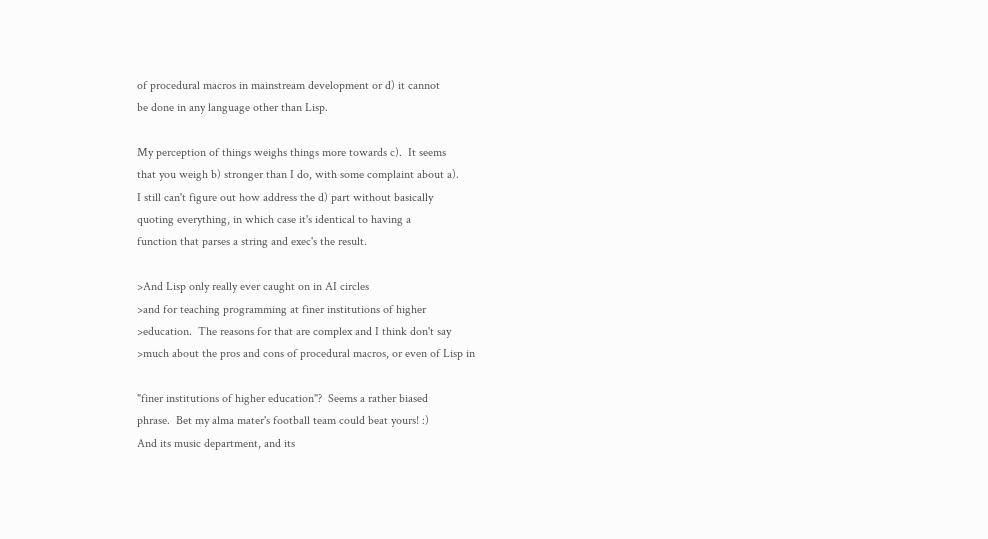of procedural macros in mainstream development or d) it cannot
be done in any language other than Lisp.

My perception of things weighs things more towards c).  It seems
that you weigh b) stronger than I do, with some complaint about a).
I still can't figure out how address the d) part without basically
quoting everything, in which case it's identical to having a
function that parses a string and exec's the result.

>And Lisp only really ever caught on in AI circles
>and for teaching programming at finer institutions of higher
>education.  The reasons for that are complex and I think don't say
>much about the pros and cons of procedural macros, or even of Lisp in

"finer institutions of higher education"?  Seems a rather biased
phrase.  Bet my alma mater's football team could beat yours! :)
And its music department, and its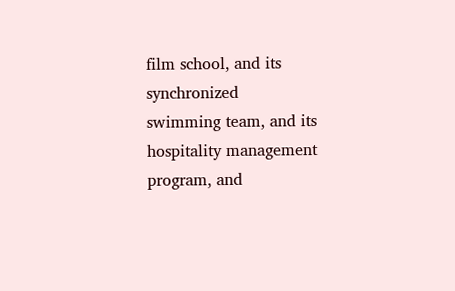film school, and its synchronized
swimming team, and its hospitality management program, and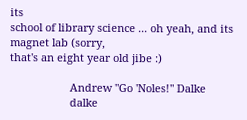its
school of library science ... oh yeah, and its magnet lab (sorry,
that's an eight year old jibe :)

                    Andrew "Go 'Noles!" Dalke
                    dalke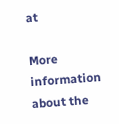at

More information about the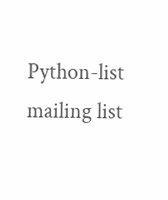Python-list mailing list